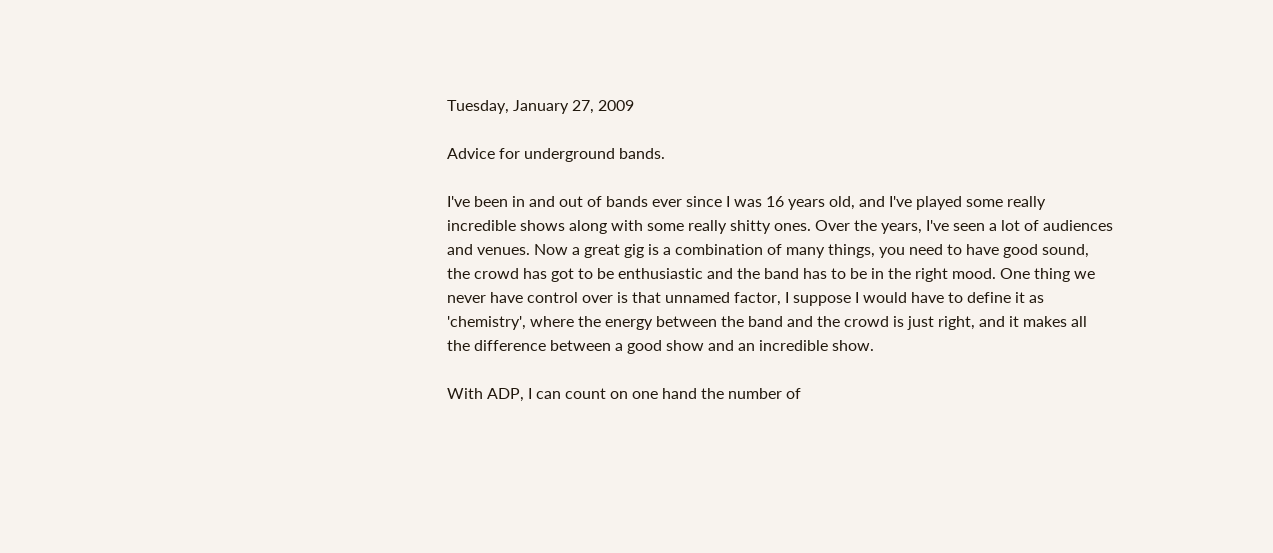Tuesday, January 27, 2009

Advice for underground bands.

I've been in and out of bands ever since I was 16 years old, and I've played some really incredible shows along with some really shitty ones. Over the years, I've seen a lot of audiences and venues. Now a great gig is a combination of many things, you need to have good sound, the crowd has got to be enthusiastic and the band has to be in the right mood. One thing we never have control over is that unnamed factor, I suppose I would have to define it as 'chemistry', where the energy between the band and the crowd is just right, and it makes all the difference between a good show and an incredible show.

With ADP, I can count on one hand the number of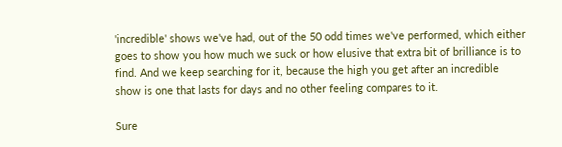'incredible' shows we've had, out of the 50 odd times we've performed, which either goes to show you how much we suck or how elusive that extra bit of brilliance is to find. And we keep searching for it, because the high you get after an incredible show is one that lasts for days and no other feeling compares to it.

Sure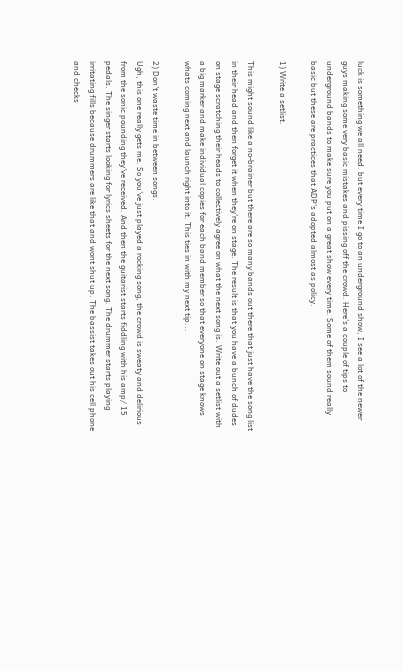luck is something we all need. but every time I go to an underground show, I see a lot of the newer guys making some very basic mistakes and pissing off the crowd. Here's a couple of tips to underground bands to make sure you put on a great show every time. Some of them sound really basic but these are practices that ADP's adopted almost as policy.

1) Write a setlist.

This might sound like a no-brainer but there are so many bands out there that just have the song list in their head and then forget it when they're on stage. The result is that you have a bunch of dudes on stage scratching their heads to collectively agree on what the next song is. Write out a setlist with a big marker and make individual copies for each band member so that everyone on stage knows whats coming next and launch right into it. This ties in with my next tip...

2) Don't waste time in between songs.
Ugh, this one really gets me. So you've just played a rocking song, the crowd is sweaty and delirious from the sonic pounding they've received. And then the guitarist starts fiddling with his amp/ 15 pedals. The singer starts looking for lyrics sheets for the next song. The drummer starts playing irritating fills because drummers are like that and wont shut up. The bassist takes out his cell phone and checks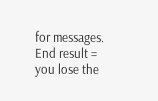for messages. End result = you lose the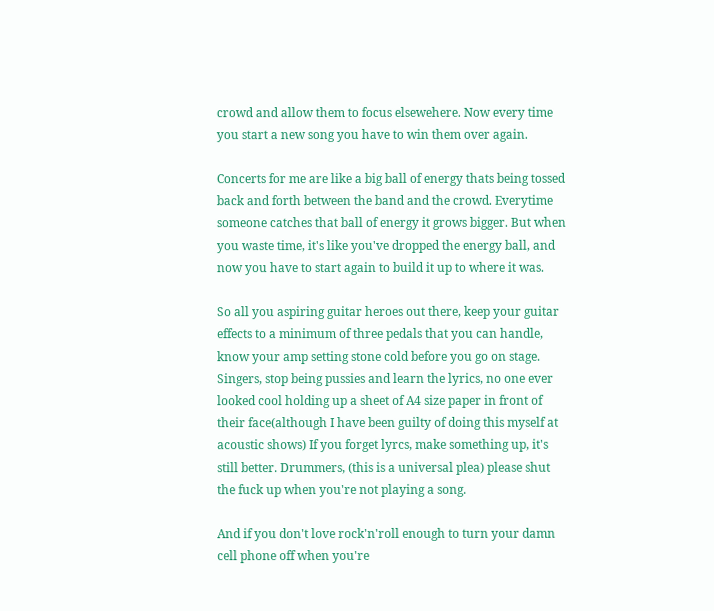crowd and allow them to focus elsewehere. Now every time you start a new song you have to win them over again.

Concerts for me are like a big ball of energy thats being tossed back and forth between the band and the crowd. Everytime someone catches that ball of energy it grows bigger. But when you waste time, it's like you've dropped the energy ball, and now you have to start again to build it up to where it was.

So all you aspiring guitar heroes out there, keep your guitar effects to a minimum of three pedals that you can handle, know your amp setting stone cold before you go on stage. Singers, stop being pussies and learn the lyrics, no one ever looked cool holding up a sheet of A4 size paper in front of their face(although I have been guilty of doing this myself at acoustic shows) If you forget lyrcs, make something up, it's still better. Drummers, (this is a universal plea) please shut the fuck up when you're not playing a song.

And if you don't love rock'n'roll enough to turn your damn cell phone off when you're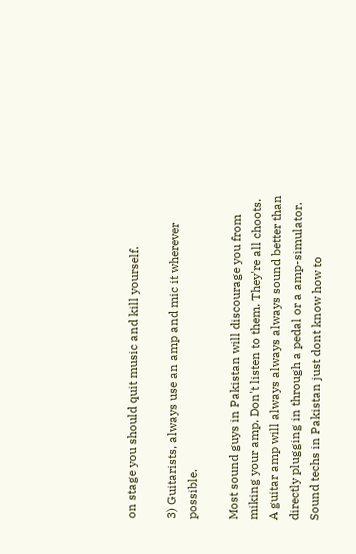on stage you should quit music and kill yourself.

3) Guitarists, always use an amp and mic it wherever possible.

Most sound guys in Pakistan will discourage you from miking your amp. Don't listen to them. They're all choots. A guitar amp will always always always sound better than directly plugging in through a pedal or a amp-simulator. Sound techs in Pakistan just dont know how to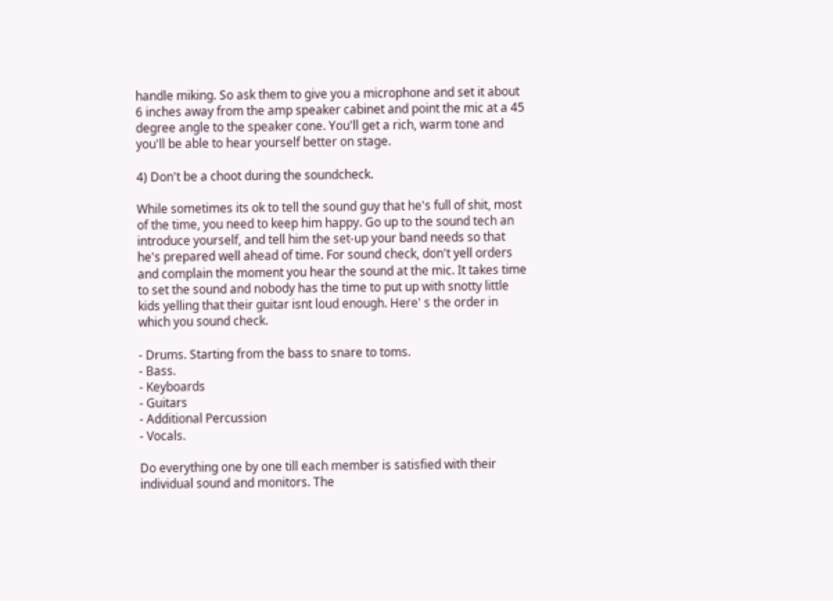handle miking. So ask them to give you a microphone and set it about 6 inches away from the amp speaker cabinet and point the mic at a 45 degree angle to the speaker cone. You'll get a rich, warm tone and you'll be able to hear yourself better on stage.

4) Don't be a choot during the soundcheck.

While sometimes its ok to tell the sound guy that he's full of shit, most of the time, you need to keep him happy. Go up to the sound tech an introduce yourself, and tell him the set-up your band needs so that he's prepared well ahead of time. For sound check, don't yell orders and complain the moment you hear the sound at the mic. It takes time to set the sound and nobody has the time to put up with snotty little kids yelling that their guitar isnt loud enough. Here' s the order in which you sound check.

- Drums. Starting from the bass to snare to toms.
- Bass.
- Keyboards
- Guitars
- Additional Percussion
- Vocals.

Do everything one by one till each member is satisfied with their individual sound and monitors. The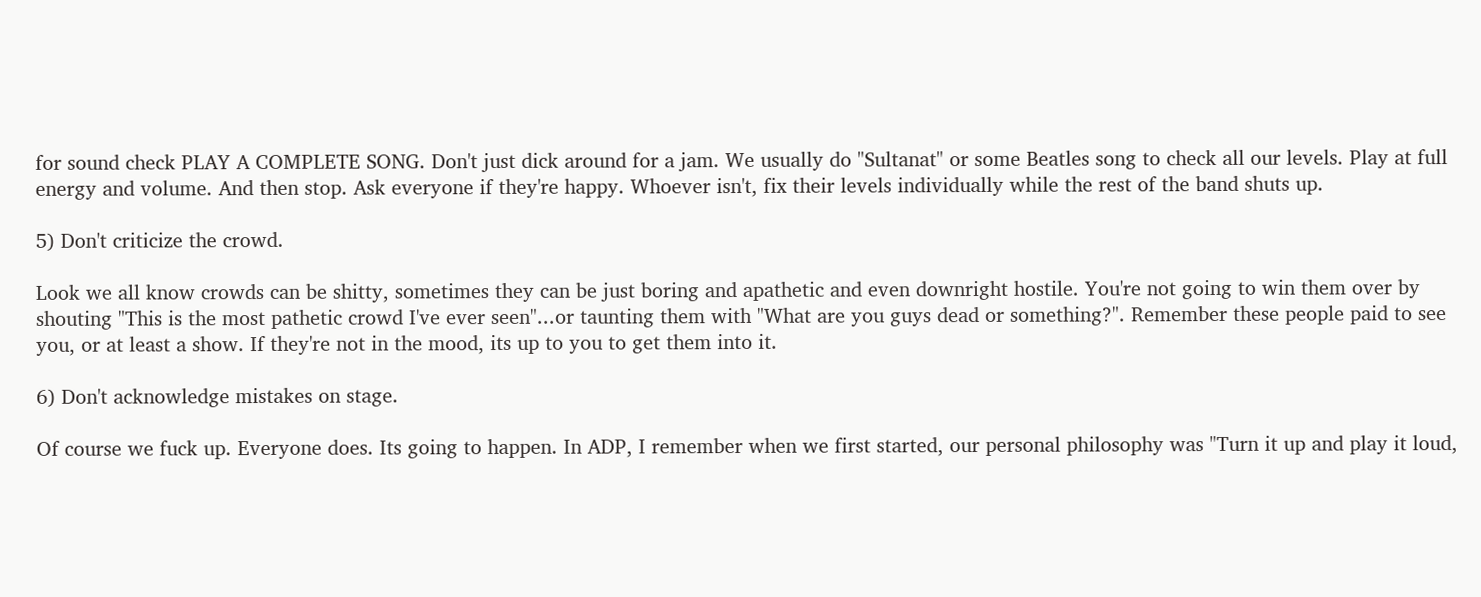for sound check PLAY A COMPLETE SONG. Don't just dick around for a jam. We usually do "Sultanat" or some Beatles song to check all our levels. Play at full energy and volume. And then stop. Ask everyone if they're happy. Whoever isn't, fix their levels individually while the rest of the band shuts up.

5) Don't criticize the crowd.

Look we all know crowds can be shitty, sometimes they can be just boring and apathetic and even downright hostile. You're not going to win them over by shouting "This is the most pathetic crowd I've ever seen"...or taunting them with "What are you guys dead or something?". Remember these people paid to see you, or at least a show. If they're not in the mood, its up to you to get them into it.

6) Don't acknowledge mistakes on stage.

Of course we fuck up. Everyone does. Its going to happen. In ADP, I remember when we first started, our personal philosophy was "Turn it up and play it loud,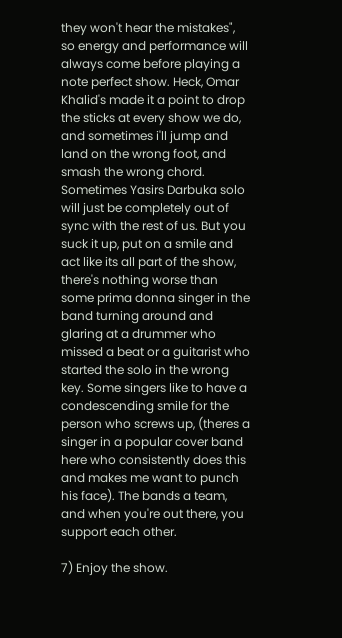they won't hear the mistakes", so energy and performance will always come before playing a note perfect show. Heck, Omar Khalid's made it a point to drop the sticks at every show we do, and sometimes i'll jump and land on the wrong foot, and smash the wrong chord. Sometimes Yasirs Darbuka solo will just be completely out of sync with the rest of us. But you suck it up, put on a smile and act like its all part of the show, there's nothing worse than some prima donna singer in the band turning around and glaring at a drummer who missed a beat or a guitarist who started the solo in the wrong key. Some singers like to have a condescending smile for the person who screws up, (theres a singer in a popular cover band here who consistently does this and makes me want to punch his face). The bands a team, and when you're out there, you support each other.

7) Enjoy the show.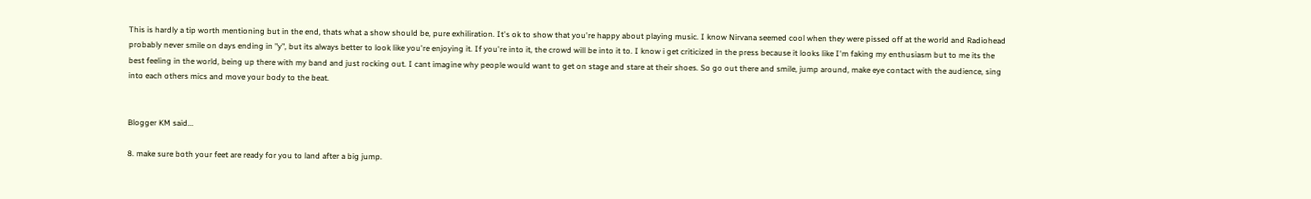This is hardly a tip worth mentioning but in the end, thats what a show should be, pure exhiliration. It's ok to show that you're happy about playing music. I know Nirvana seemed cool when they were pissed off at the world and Radiohead probably never smile on days ending in "y", but its always better to look like you're enjoying it. If you're into it, the crowd will be into it to. I know i get criticized in the press because it looks like I'm faking my enthusiasm but to me its the best feeling in the world, being up there with my band and just rocking out. I cant imagine why people would want to get on stage and stare at their shoes. So go out there and smile, jump around, make eye contact with the audience, sing into each others mics and move your body to the beat.


Blogger KM said...

8. make sure both your feet are ready for you to land after a big jump.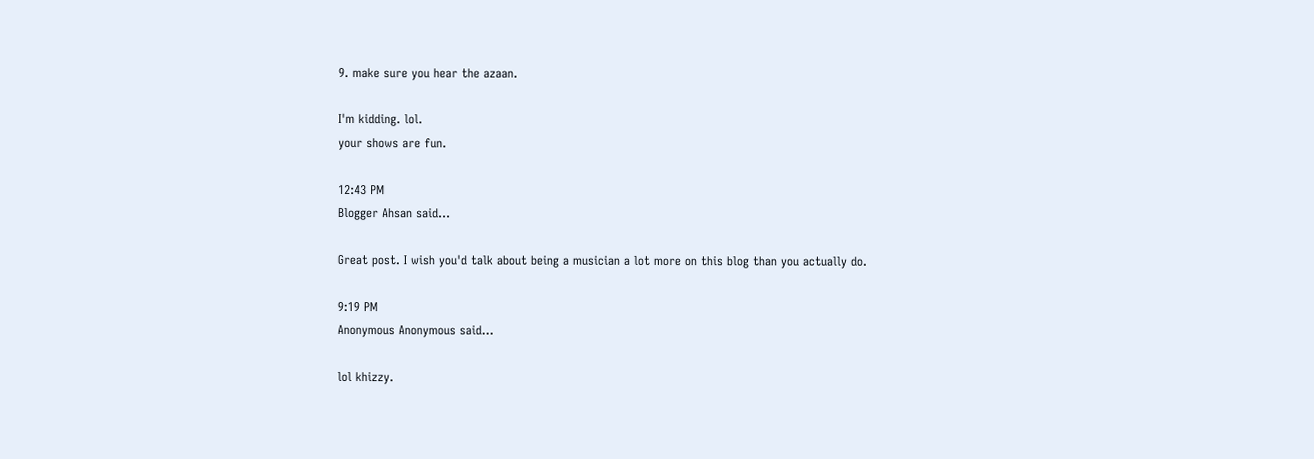9. make sure you hear the azaan.

I'm kidding. lol.
your shows are fun.

12:43 PM
Blogger Ahsan said...

Great post. I wish you'd talk about being a musician a lot more on this blog than you actually do.

9:19 PM
Anonymous Anonymous said...

lol khizzy.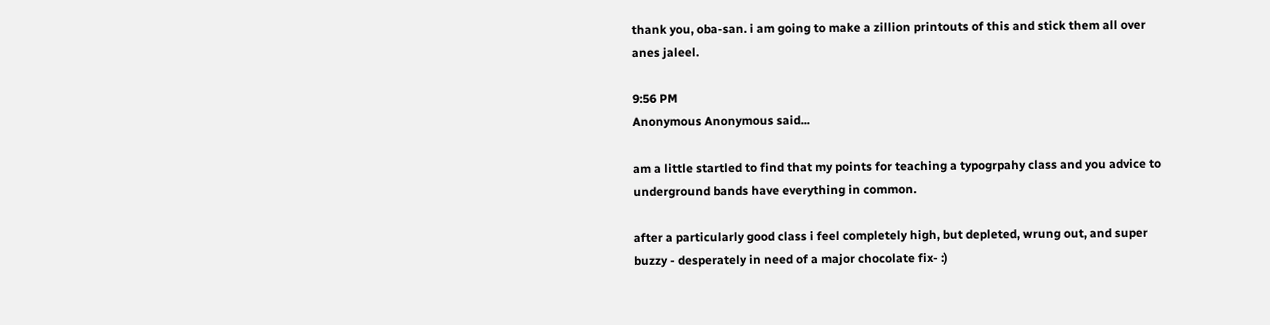thank you, oba-san. i am going to make a zillion printouts of this and stick them all over anes jaleel.

9:56 PM
Anonymous Anonymous said...

am a little startled to find that my points for teaching a typogrpahy class and you advice to underground bands have everything in common.

after a particularly good class i feel completely high, but depleted, wrung out, and super buzzy - desperately in need of a major chocolate fix- :)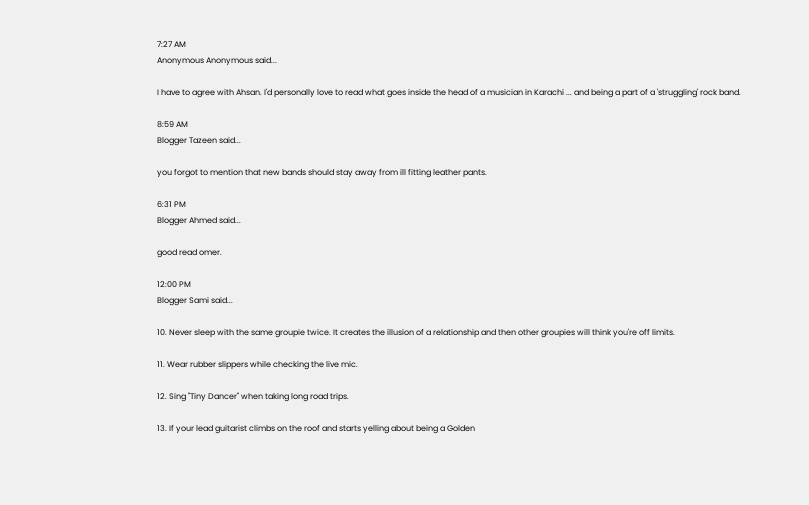7:27 AM
Anonymous Anonymous said...

I have to agree with Ahsan. I'd personally love to read what goes inside the head of a musician in Karachi ... and being a part of a 'struggling' rock band.

8:59 AM
Blogger Tazeen said...

you forgot to mention that new bands should stay away from ill fitting leather pants.

6:31 PM
Blogger Ahmed said...

good read omer.

12:00 PM
Blogger Sami said...

10. Never sleep with the same groupie twice. It creates the illusion of a relationship and then other groupies will think you're off limits.

11. Wear rubber slippers while checking the live mic.

12. Sing "Tiny Dancer" when taking long road trips.

13. If your lead guitarist climbs on the roof and starts yelling about being a Golden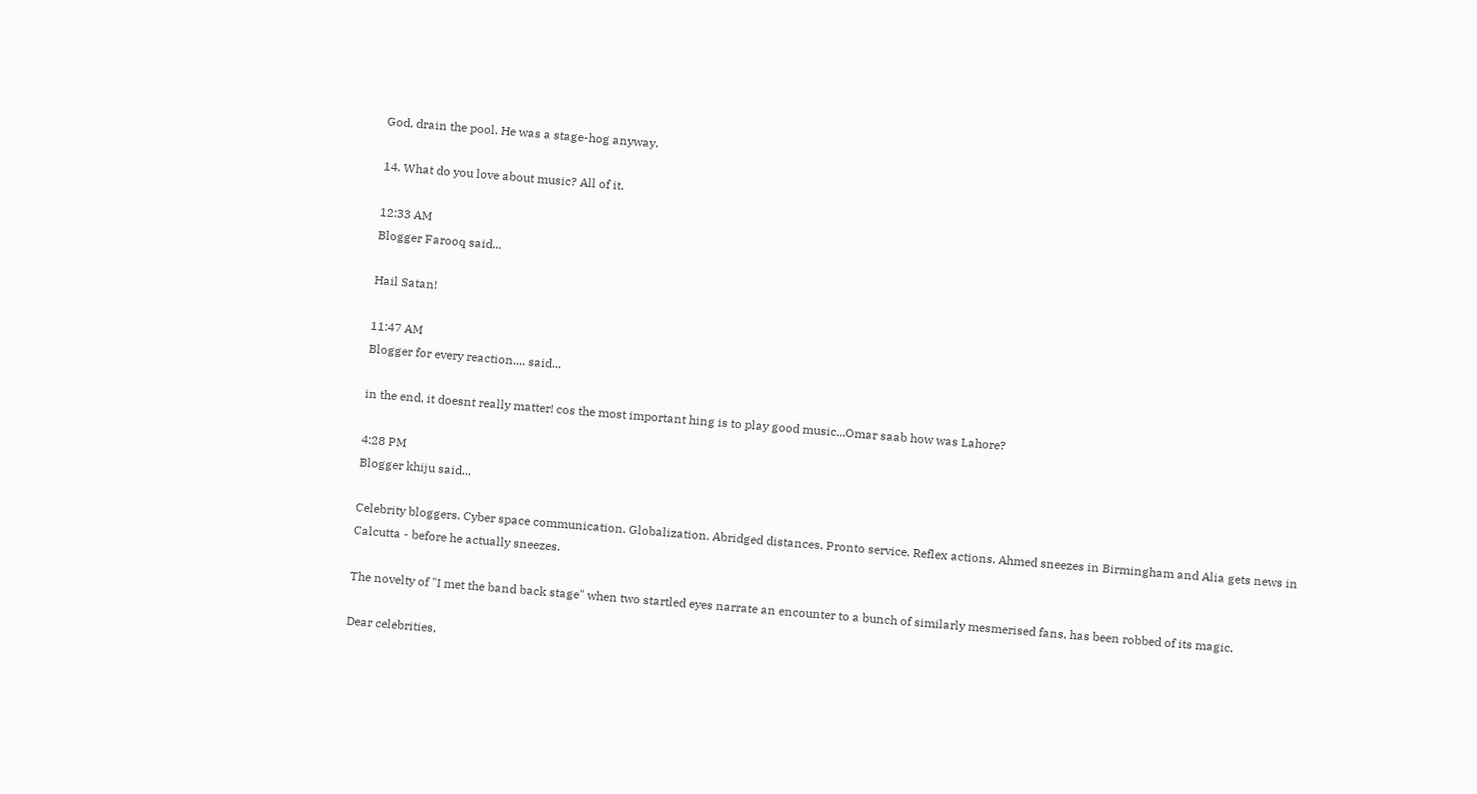God, drain the pool. He was a stage-hog anyway.

14. What do you love about music? All of it.

12:33 AM
Blogger Farooq said...

Hail Satan!

11:47 AM
Blogger for every reaction.... said...

in the end, it doesnt really matter! cos the most important hing is to play good music...Omar saab how was Lahore?

4:28 PM
Blogger khiju said...

Celebrity bloggers. Cyber space communication. Globalization. Abridged distances. Pronto service. Reflex actions. Ahmed sneezes in Birmingham and Alia gets news in Calcutta - before he actually sneezes.

The novelty of "I met the band back stage" when two startled eyes narrate an encounter to a bunch of similarly mesmerised fans, has been robbed of its magic.

Dear celebrities,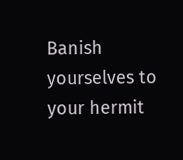Banish yourselves to your hermit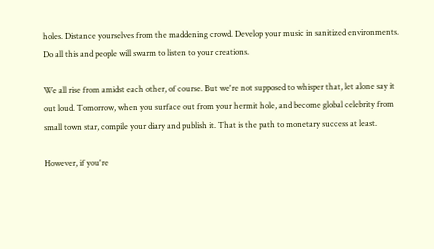holes. Distance yourselves from the maddening crowd. Develop your music in sanitized environments. Do all this and people will swarm to listen to your creations.

We all rise from amidst each other, of course. But we're not supposed to whisper that, let alone say it out loud. Tomorrow, when you surface out from your hermit hole, and become global celebrity from small town star, compile your diary and publish it. That is the path to monetary success at least.

However, if you're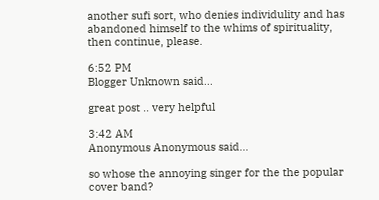another sufi sort, who denies individulity and has abandoned himself to the whims of spirituality, then continue, please.

6:52 PM
Blogger Unknown said...

great post .. very helpful

3:42 AM
Anonymous Anonymous said...

so whose the annoying singer for the the popular cover band?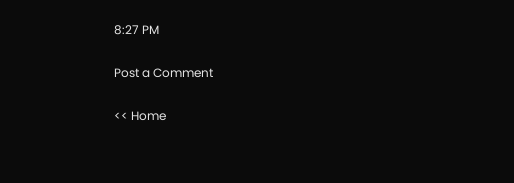8:27 PM

Post a Comment

<< Home